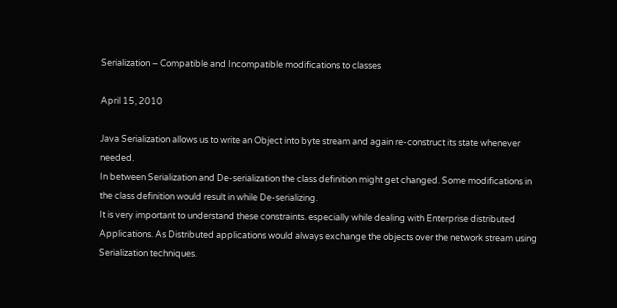Serialization – Compatible and Incompatible modifications to classes

April 15, 2010

Java Serialization allows us to write an Object into byte stream and again re-construct its state whenever needed.
In between Serialization and De-serialization the class definition might get changed. Some modifications in
the class definition would result in while De-serializing.
It is very important to understand these constraints. especially while dealing with Enterprise distributed Applications. As Distributed applications would always exchange the objects over the network stream using Serialization techniques.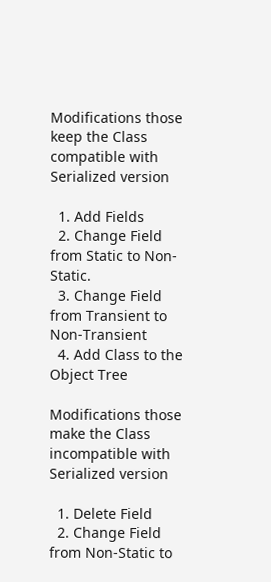Modifications those keep the Class compatible with Serialized version

  1. Add Fields
  2. Change Field from Static to Non-Static.
  3. Change Field from Transient to Non-Transient
  4. Add Class to the Object Tree

Modifications those make the Class incompatible with Serialized version

  1. Delete Field
  2. Change Field from Non-Static to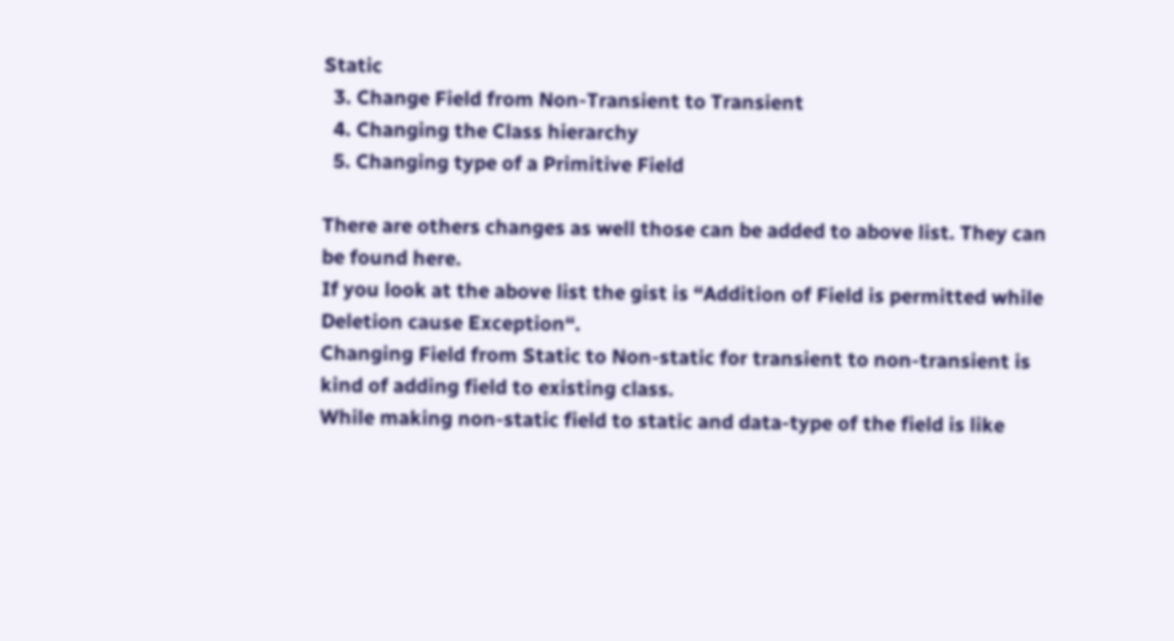Static
  3. Change Field from Non-Transient to Transient
  4. Changing the Class hierarchy
  5. Changing type of a Primitive Field

There are others changes as well those can be added to above list. They can be found here.
If you look at the above list the gist is “Addition of Field is permitted while Deletion cause Exception“.
Changing Field from Static to Non-static for transient to non-transient is kind of adding field to existing class.
While making non-static field to static and data-type of the field is like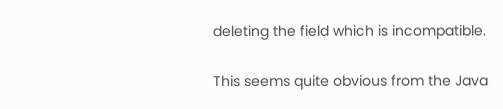deleting the field which is incompatible.

This seems quite obvious from the Java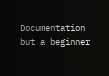Documentation but a beginner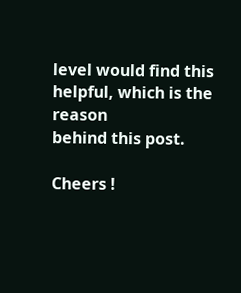level would find this helpful, which is the reason
behind this post.

Cheers !